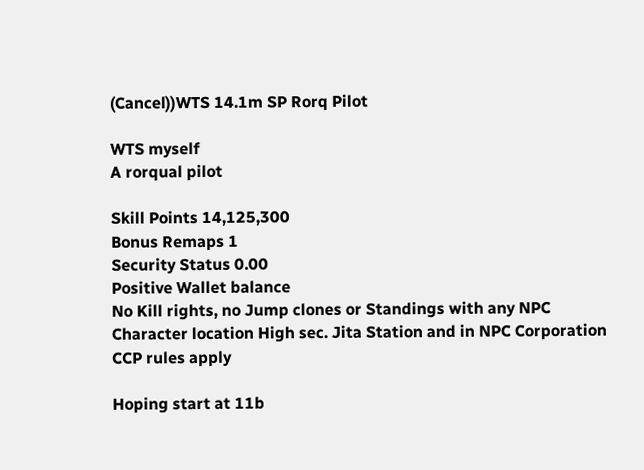(Cancel))WTS 14.1m SP Rorq Pilot

WTS myself
A rorqual pilot

Skill Points 14,125,300
Bonus Remaps 1
Security Status 0.00
Positive Wallet balance
No Kill rights, no Jump clones or Standings with any NPC
Character location High sec. Jita Station and in NPC Corporation
CCP rules apply

Hoping start at 11b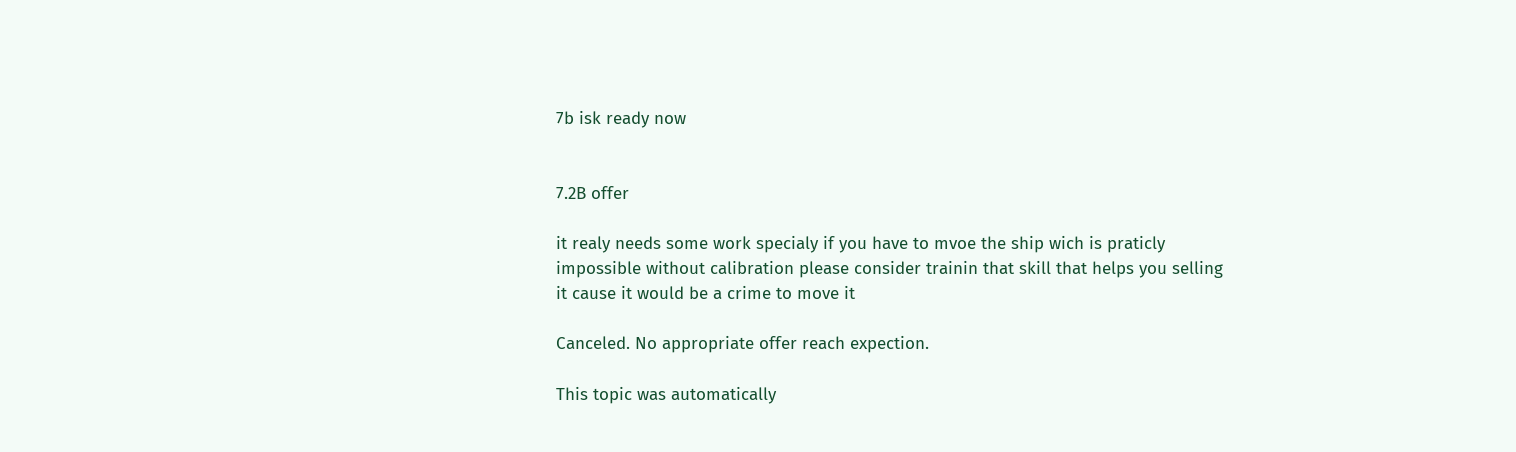7b isk ready now


7.2B offer

it realy needs some work specialy if you have to mvoe the ship wich is praticly impossible without calibration please consider trainin that skill that helps you selling it cause it would be a crime to move it

Canceled. No appropriate offer reach expection.

This topic was automatically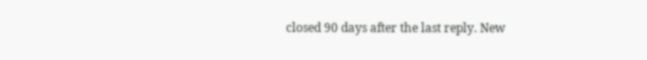closed 90 days after the last reply. New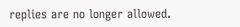replies are no longer allowed.